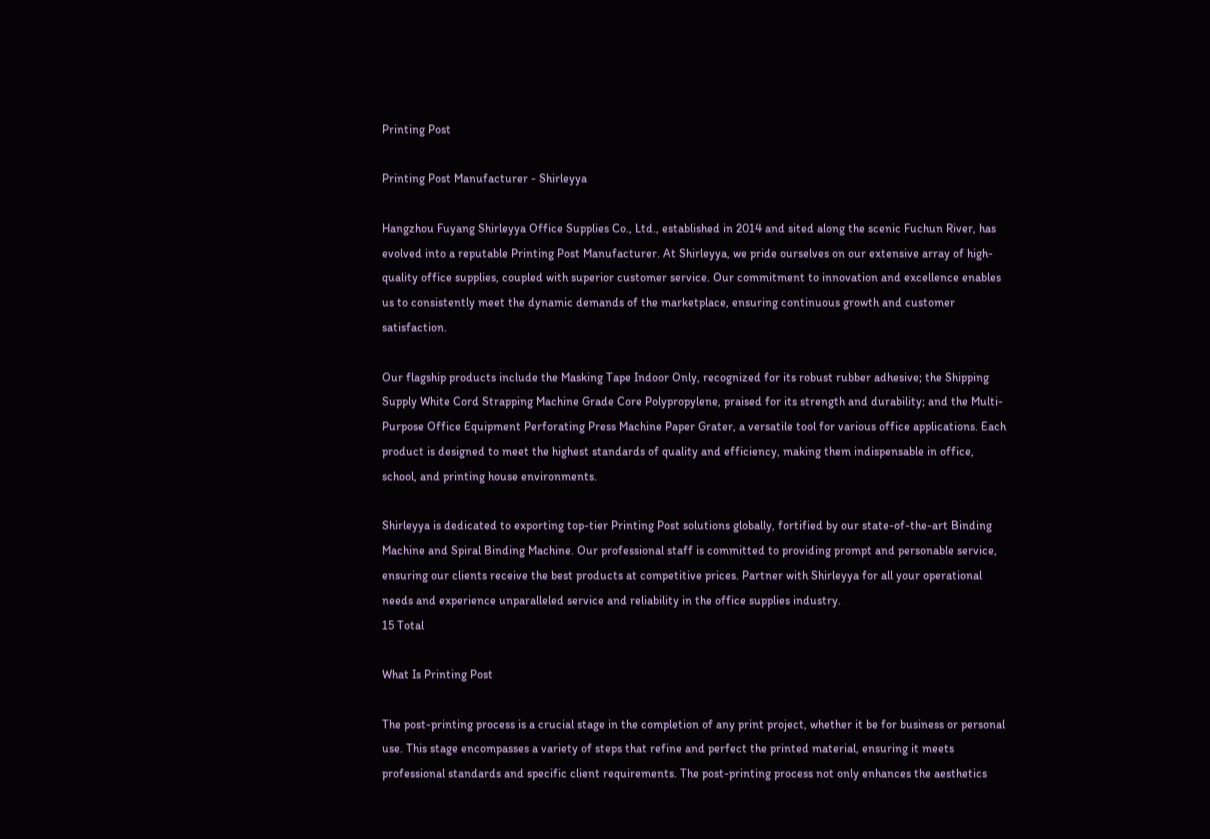Printing Post

Printing Post Manufacturer - Shirleyya

Hangzhou Fuyang Shirleyya Office Supplies Co., Ltd., established in 2014 and sited along the scenic Fuchun River, has evolved into a reputable Printing Post Manufacturer. At Shirleyya, we pride ourselves on our extensive array of high-quality office supplies, coupled with superior customer service. Our commitment to innovation and excellence enables us to consistently meet the dynamic demands of the marketplace, ensuring continuous growth and customer satisfaction.

Our flagship products include the Masking Tape Indoor Only, recognized for its robust rubber adhesive; the Shipping Supply White Cord Strapping Machine Grade Core Polypropylene, praised for its strength and durability; and the Multi-Purpose Office Equipment Perforating Press Machine Paper Grater, a versatile tool for various office applications. Each product is designed to meet the highest standards of quality and efficiency, making them indispensable in office, school, and printing house environments.

Shirleyya is dedicated to exporting top-tier Printing Post solutions globally, fortified by our state-of-the-art Binding Machine and Spiral Binding Machine. Our professional staff is committed to providing prompt and personable service, ensuring our clients receive the best products at competitive prices. Partner with Shirleyya for all your operational needs and experience unparalleled service and reliability in the office supplies industry.
15 Total

What Is Printing Post

The post-printing process is a crucial stage in the completion of any print project, whether it be for business or personal use. This stage encompasses a variety of steps that refine and perfect the printed material, ensuring it meets professional standards and specific client requirements. The post-printing process not only enhances the aesthetics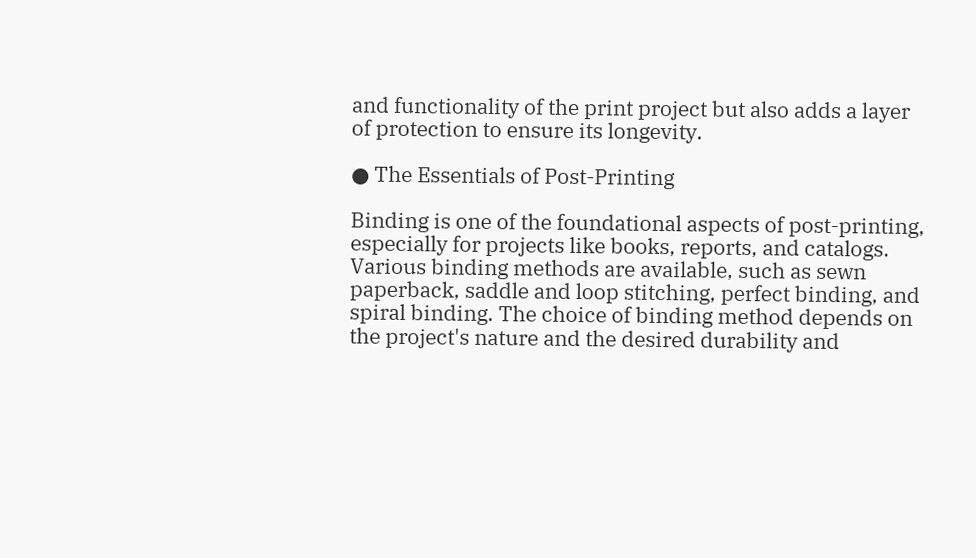and functionality of the print project but also adds a layer of protection to ensure its longevity.

● The Essentials of Post-Printing

Binding is one of the foundational aspects of post-printing, especially for projects like books, reports, and catalogs. Various binding methods are available, such as sewn paperback, saddle and loop stitching, perfect binding, and spiral binding. The choice of binding method depends on the project's nature and the desired durability and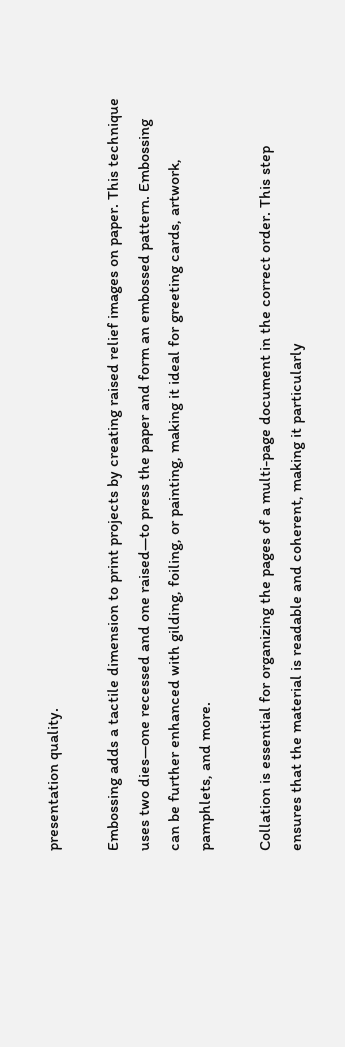presentation quality.

Embossing adds a tactile dimension to print projects by creating raised relief images on paper. This technique uses two dies—one recessed and one raised—to press the paper and form an embossed pattern. Embossing can be further enhanced with gilding, foiling, or painting, making it ideal for greeting cards, artwork, pamphlets, and more.

Collation is essential for organizing the pages of a multi-page document in the correct order. This step ensures that the material is readable and coherent, making it particularly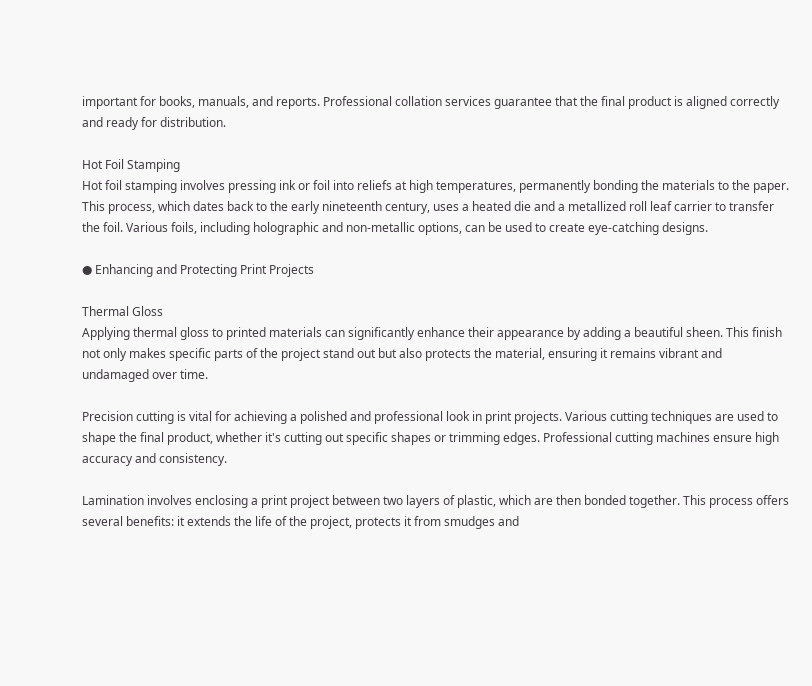important for books, manuals, and reports. Professional collation services guarantee that the final product is aligned correctly and ready for distribution.

Hot Foil Stamping
Hot foil stamping involves pressing ink or foil into reliefs at high temperatures, permanently bonding the materials to the paper. This process, which dates back to the early nineteenth century, uses a heated die and a metallized roll leaf carrier to transfer the foil. Various foils, including holographic and non-metallic options, can be used to create eye-catching designs.

● Enhancing and Protecting Print Projects

Thermal Gloss
Applying thermal gloss to printed materials can significantly enhance their appearance by adding a beautiful sheen. This finish not only makes specific parts of the project stand out but also protects the material, ensuring it remains vibrant and undamaged over time.

Precision cutting is vital for achieving a polished and professional look in print projects. Various cutting techniques are used to shape the final product, whether it's cutting out specific shapes or trimming edges. Professional cutting machines ensure high accuracy and consistency.

Lamination involves enclosing a print project between two layers of plastic, which are then bonded together. This process offers several benefits: it extends the life of the project, protects it from smudges and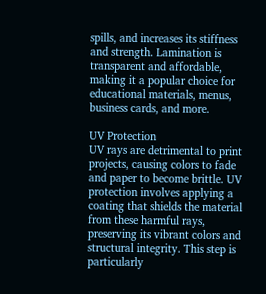spills, and increases its stiffness and strength. Lamination is transparent and affordable, making it a popular choice for educational materials, menus, business cards, and more.

UV Protection
UV rays are detrimental to print projects, causing colors to fade and paper to become brittle. UV protection involves applying a coating that shields the material from these harmful rays, preserving its vibrant colors and structural integrity. This step is particularly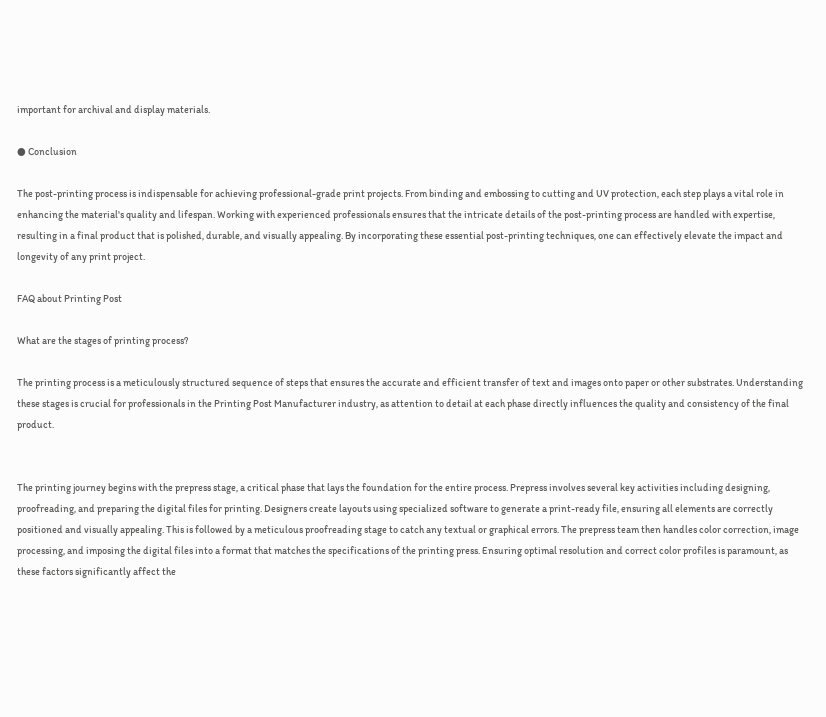important for archival and display materials.

● Conclusion

The post-printing process is indispensable for achieving professional-grade print projects. From binding and embossing to cutting and UV protection, each step plays a vital role in enhancing the material's quality and lifespan. Working with experienced professionals ensures that the intricate details of the post-printing process are handled with expertise, resulting in a final product that is polished, durable, and visually appealing. By incorporating these essential post-printing techniques, one can effectively elevate the impact and longevity of any print project.

FAQ about Printing Post

What are the stages of printing process?

The printing process is a meticulously structured sequence of steps that ensures the accurate and efficient transfer of text and images onto paper or other substrates. Understanding these stages is crucial for professionals in the Printing Post Manufacturer industry, as attention to detail at each phase directly influences the quality and consistency of the final product.


The printing journey begins with the prepress stage, a critical phase that lays the foundation for the entire process. Prepress involves several key activities including designing, proofreading, and preparing the digital files for printing. Designers create layouts using specialized software to generate a print-ready file, ensuring all elements are correctly positioned and visually appealing. This is followed by a meticulous proofreading stage to catch any textual or graphical errors. The prepress team then handles color correction, image processing, and imposing the digital files into a format that matches the specifications of the printing press. Ensuring optimal resolution and correct color profiles is paramount, as these factors significantly affect the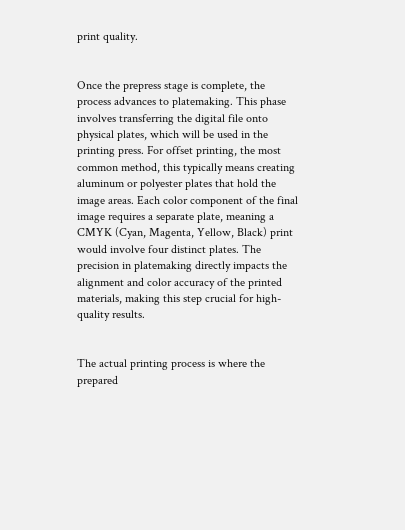print quality.


Once the prepress stage is complete, the process advances to platemaking. This phase involves transferring the digital file onto physical plates, which will be used in the printing press. For offset printing, the most common method, this typically means creating aluminum or polyester plates that hold the image areas. Each color component of the final image requires a separate plate, meaning a CMYK (Cyan, Magenta, Yellow, Black) print would involve four distinct plates. The precision in platemaking directly impacts the alignment and color accuracy of the printed materials, making this step crucial for high-quality results.


The actual printing process is where the prepared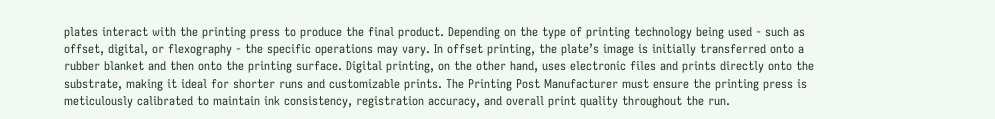plates interact with the printing press to produce the final product. Depending on the type of printing technology being used - such as offset, digital, or flexography - the specific operations may vary. In offset printing, the plate’s image is initially transferred onto a rubber blanket and then onto the printing surface. Digital printing, on the other hand, uses electronic files and prints directly onto the substrate, making it ideal for shorter runs and customizable prints. The Printing Post Manufacturer must ensure the printing press is meticulously calibrated to maintain ink consistency, registration accuracy, and overall print quality throughout the run.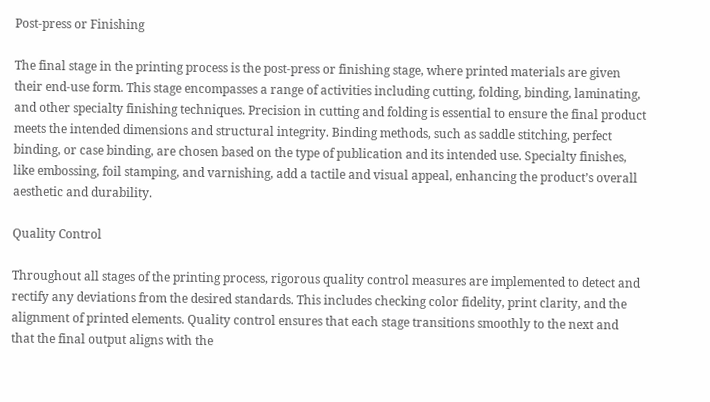Post-press or Finishing

The final stage in the printing process is the post-press or finishing stage, where printed materials are given their end-use form. This stage encompasses a range of activities including cutting, folding, binding, laminating, and other specialty finishing techniques. Precision in cutting and folding is essential to ensure the final product meets the intended dimensions and structural integrity. Binding methods, such as saddle stitching, perfect binding, or case binding, are chosen based on the type of publication and its intended use. Specialty finishes, like embossing, foil stamping, and varnishing, add a tactile and visual appeal, enhancing the product’s overall aesthetic and durability.

Quality Control

Throughout all stages of the printing process, rigorous quality control measures are implemented to detect and rectify any deviations from the desired standards. This includes checking color fidelity, print clarity, and the alignment of printed elements. Quality control ensures that each stage transitions smoothly to the next and that the final output aligns with the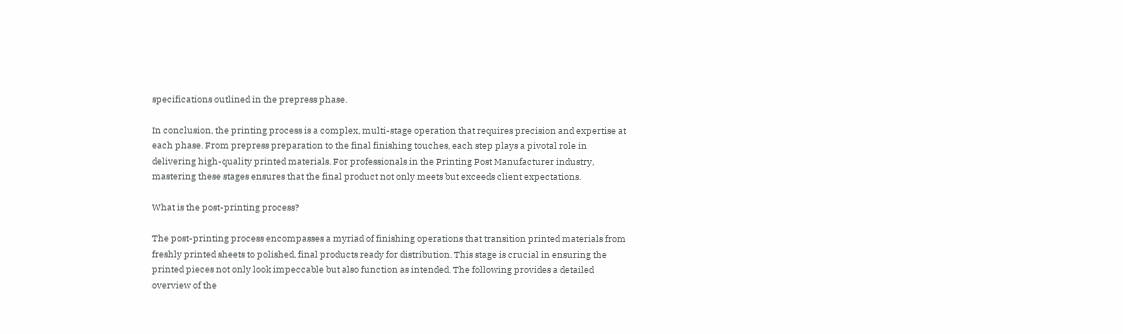specifications outlined in the prepress phase.

In conclusion, the printing process is a complex, multi-stage operation that requires precision and expertise at each phase. From prepress preparation to the final finishing touches, each step plays a pivotal role in delivering high-quality printed materials. For professionals in the Printing Post Manufacturer industry, mastering these stages ensures that the final product not only meets but exceeds client expectations.

What is the post-printing process?

The post-printing process encompasses a myriad of finishing operations that transition printed materials from freshly printed sheets to polished, final products ready for distribution. This stage is crucial in ensuring the printed pieces not only look impeccable but also function as intended. The following provides a detailed overview of the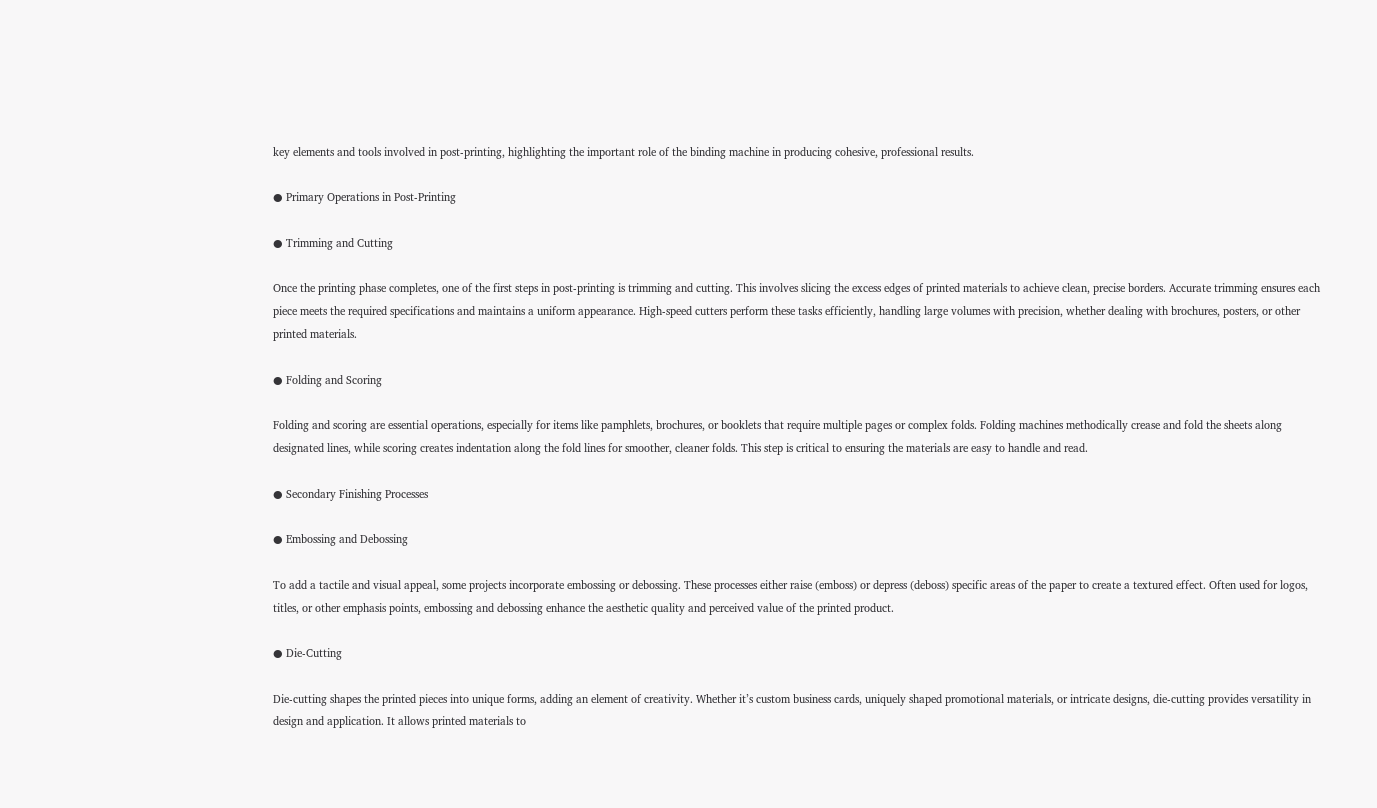key elements and tools involved in post-printing, highlighting the important role of the binding machine in producing cohesive, professional results.

● Primary Operations in Post-Printing

● Trimming and Cutting

Once the printing phase completes, one of the first steps in post-printing is trimming and cutting. This involves slicing the excess edges of printed materials to achieve clean, precise borders. Accurate trimming ensures each piece meets the required specifications and maintains a uniform appearance. High-speed cutters perform these tasks efficiently, handling large volumes with precision, whether dealing with brochures, posters, or other printed materials.

● Folding and Scoring

Folding and scoring are essential operations, especially for items like pamphlets, brochures, or booklets that require multiple pages or complex folds. Folding machines methodically crease and fold the sheets along designated lines, while scoring creates indentation along the fold lines for smoother, cleaner folds. This step is critical to ensuring the materials are easy to handle and read.

● Secondary Finishing Processes

● Embossing and Debossing

To add a tactile and visual appeal, some projects incorporate embossing or debossing. These processes either raise (emboss) or depress (deboss) specific areas of the paper to create a textured effect. Often used for logos, titles, or other emphasis points, embossing and debossing enhance the aesthetic quality and perceived value of the printed product.

● Die-Cutting

Die-cutting shapes the printed pieces into unique forms, adding an element of creativity. Whether it’s custom business cards, uniquely shaped promotional materials, or intricate designs, die-cutting provides versatility in design and application. It allows printed materials to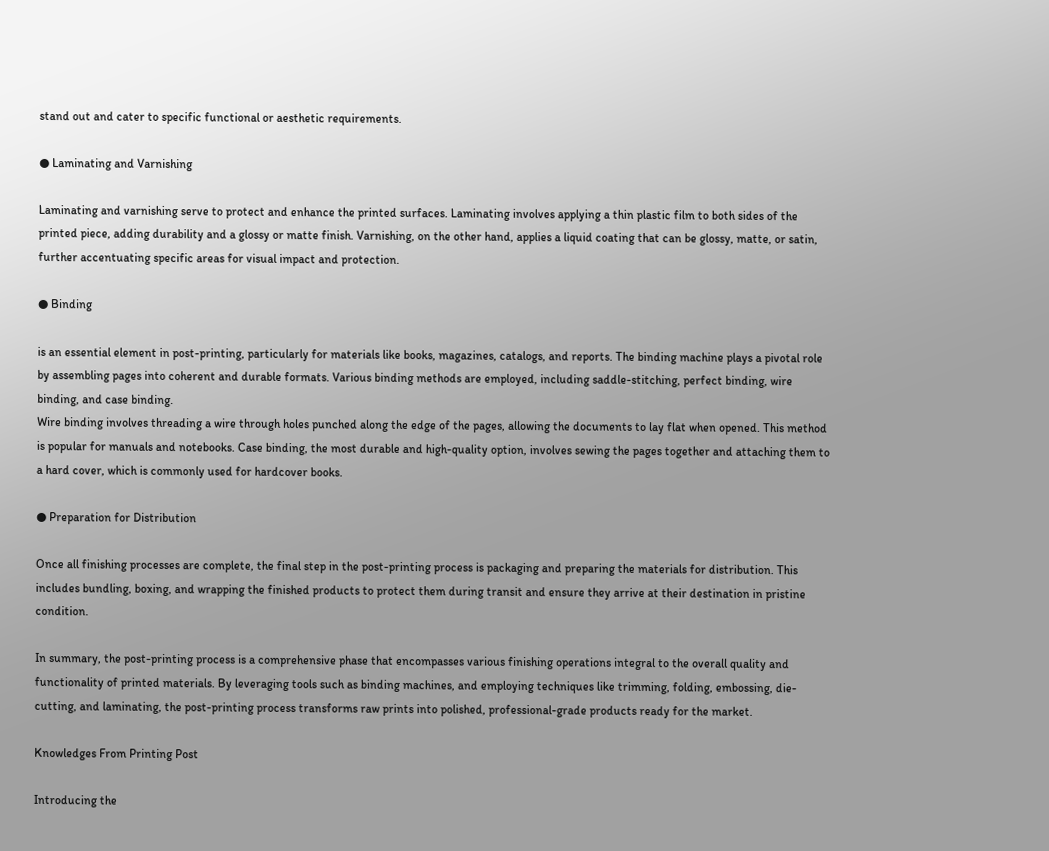stand out and cater to specific functional or aesthetic requirements.

● Laminating and Varnishing

Laminating and varnishing serve to protect and enhance the printed surfaces. Laminating involves applying a thin plastic film to both sides of the printed piece, adding durability and a glossy or matte finish. Varnishing, on the other hand, applies a liquid coating that can be glossy, matte, or satin, further accentuating specific areas for visual impact and protection.

● Binding

is an essential element in post-printing, particularly for materials like books, magazines, catalogs, and reports. The binding machine plays a pivotal role by assembling pages into coherent and durable formats. Various binding methods are employed, including saddle-stitching, perfect binding, wire binding, and case binding.
Wire binding involves threading a wire through holes punched along the edge of the pages, allowing the documents to lay flat when opened. This method is popular for manuals and notebooks. Case binding, the most durable and high-quality option, involves sewing the pages together and attaching them to a hard cover, which is commonly used for hardcover books.

● Preparation for Distribution

Once all finishing processes are complete, the final step in the post-printing process is packaging and preparing the materials for distribution. This includes bundling, boxing, and wrapping the finished products to protect them during transit and ensure they arrive at their destination in pristine condition.

In summary, the post-printing process is a comprehensive phase that encompasses various finishing operations integral to the overall quality and functionality of printed materials. By leveraging tools such as binding machines, and employing techniques like trimming, folding, embossing, die-cutting, and laminating, the post-printing process transforms raw prints into polished, professional-grade products ready for the market.

Knowledges From Printing Post

Introducing the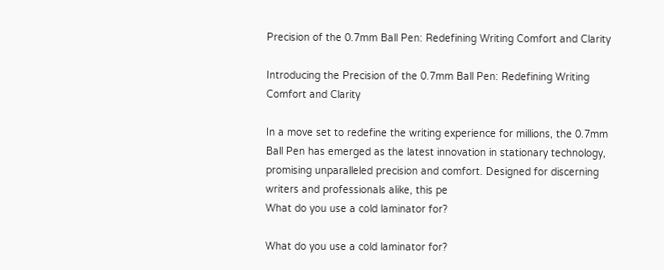Precision of the 0.7mm Ball Pen: Redefining Writing Comfort and Clarity

Introducing the Precision of the 0.7mm Ball Pen: Redefining Writing Comfort and Clarity

In a move set to redefine the writing experience for millions, the 0.7mm Ball Pen has emerged as the latest innovation in stationary technology, promising unparalleled precision and comfort. Designed for discerning writers and professionals alike, this pe
What do you use a cold laminator for?

What do you use a cold laminator for?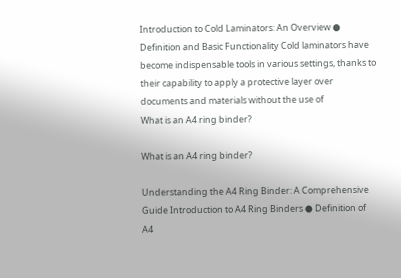Introduction to Cold Laminators: An Overview ● Definition and Basic Functionality Cold laminators have become indispensable tools in various settings, thanks to their capability to apply a protective layer over documents and materials without the use of
What is an A4 ring binder?

What is an A4 ring binder?

Understanding the A4 Ring Binder: A Comprehensive Guide Introduction to A4 Ring Binders ● Definition of A4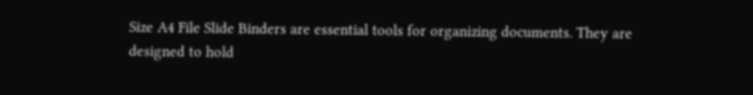Size A4 File Slide Binders are essential tools for organizing documents. They are designed to hold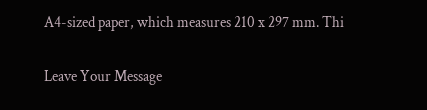A4-sized paper, which measures 210 x 297 mm. Thi

Leave Your Message